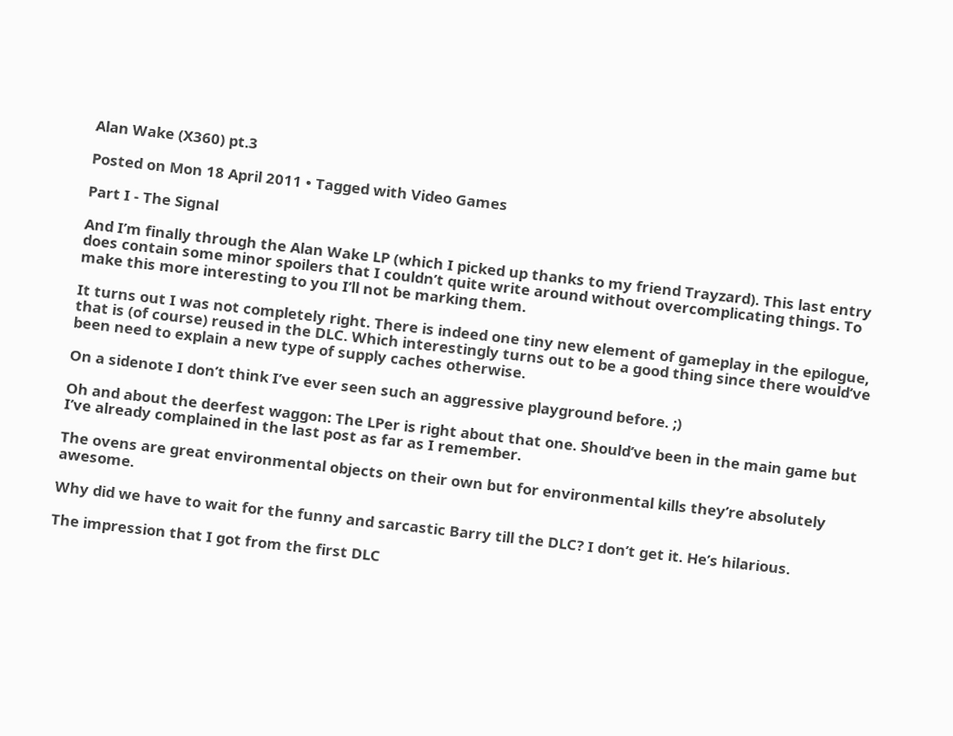Alan Wake (X360) pt.3

Posted on Mon 18 April 2011 • Tagged with Video Games

Part I - The Signal

And I’m finally through the Alan Wake LP (which I picked up thanks to my friend Trayzard). This last entry does contain some minor spoilers that I couldn’t quite write around without overcomplicating things. To make this more interesting to you I’ll not be marking them.

It turns out I was not completely right. There is indeed one tiny new element of gameplay in the epilogue, that is (of course) reused in the DLC. Which interestingly turns out to be a good thing since there would’ve been need to explain a new type of supply caches otherwise.

On a sidenote I don’t think I’ve ever seen such an aggressive playground before. ;)

Oh and about the deerfest waggon: The LPer is right about that one. Should’ve been in the main game but I’ve already complained in the last post as far as I remember.

The ovens are great environmental objects on their own but for environmental kills they’re absolutely awesome.

Why did we have to wait for the funny and sarcastic Barry till the DLC? I don’t get it. He’s hilarious.

The impression that I got from the first DLC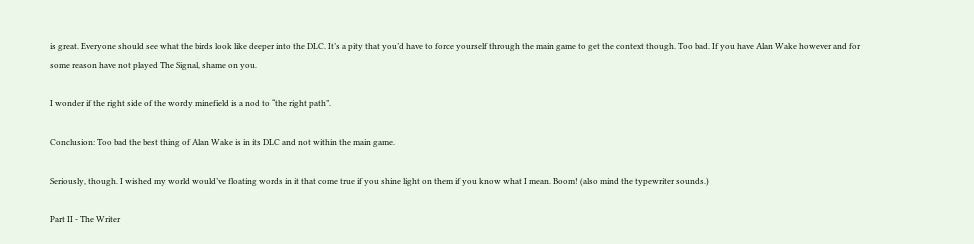is great. Everyone should see what the birds look like deeper into the DLC. It’s a pity that you’d have to force yourself through the main game to get the context though. Too bad. If you have Alan Wake however and for some reason have not played The Signal, shame on you.

I wonder if the right side of the wordy minefield is a nod to “the right path”.

Conclusion: Too bad the best thing of Alan Wake is in its DLC and not within the main game.

Seriously, though. I wished my world would’ve floating words in it that come true if you shine light on them if you know what I mean. Boom! (also mind the typewriter sounds.)

Part II - The Writer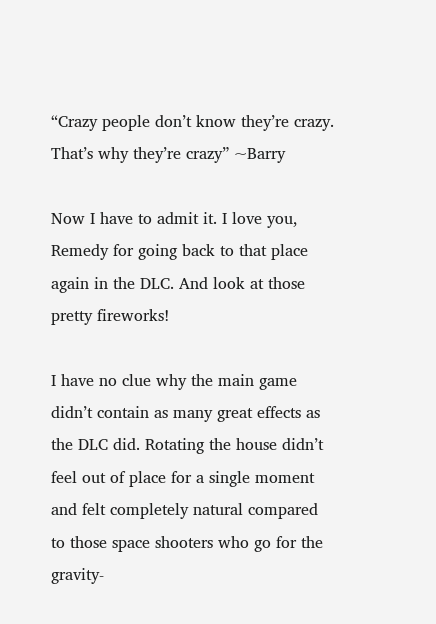“Crazy people don’t know they’re crazy. That’s why they’re crazy” ~Barry

Now I have to admit it. I love you, Remedy for going back to that place again in the DLC. And look at those pretty fireworks!

I have no clue why the main game didn’t contain as many great effects as the DLC did. Rotating the house didn’t feel out of place for a single moment and felt completely natural compared to those space shooters who go for the gravity-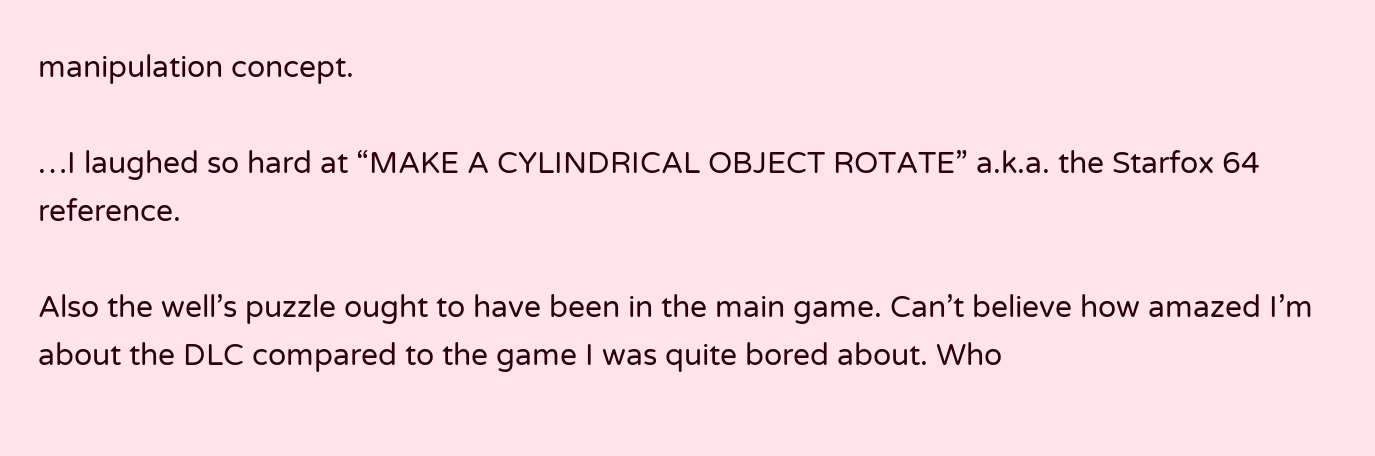manipulation concept.

…I laughed so hard at “MAKE A CYLINDRICAL OBJECT ROTATE” a.k.a. the Starfox 64 reference.

Also the well’s puzzle ought to have been in the main game. Can’t believe how amazed I’m about the DLC compared to the game I was quite bored about. Who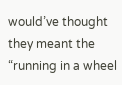would’ve thought they meant the “running in a wheel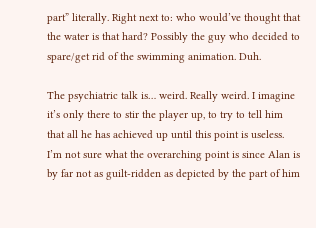part” literally. Right next to: who would’ve thought that the water is that hard? Possibly the guy who decided to spare/get rid of the swimming animation. Duh.

The psychiatric talk is… weird. Really weird. I imagine it’s only there to stir the player up, to try to tell him that all he has achieved up until this point is useless. I’m not sure what the overarching point is since Alan is by far not as guilt-ridden as depicted by the part of him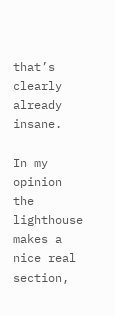that’s clearly already insane.

In my opinion the lighthouse makes a nice real section,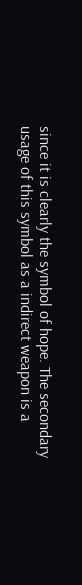since it is clearly the symbol of hope. The secondary usage of this symbol as a indirect weapon is a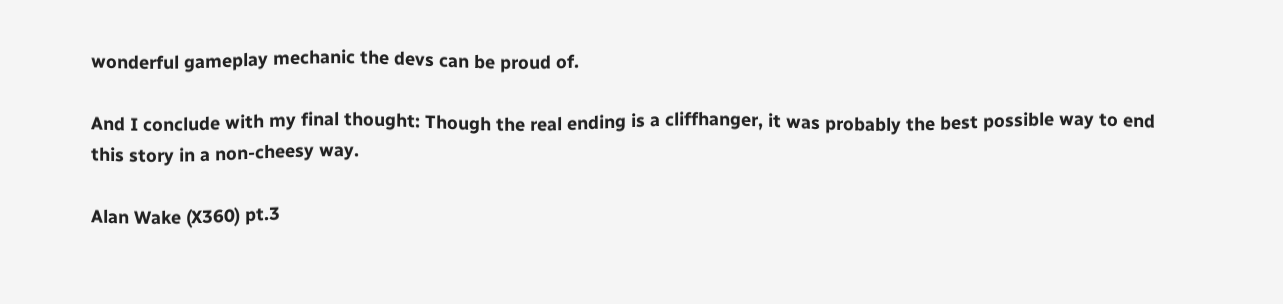wonderful gameplay mechanic the devs can be proud of.

And I conclude with my final thought: Though the real ending is a cliffhanger, it was probably the best possible way to end this story in a non-cheesy way.

Alan Wake (X360) pt.3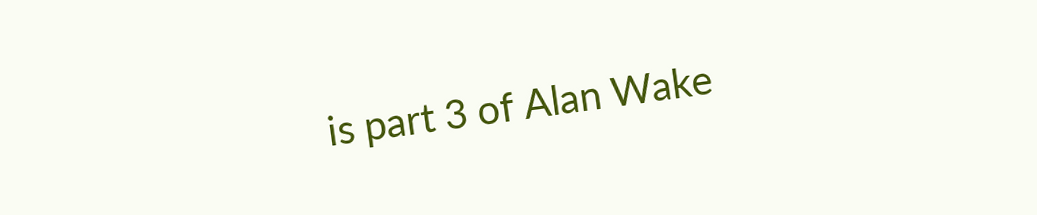is part 3 of Alan Wake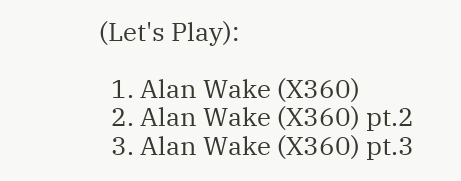(Let's Play):

  1. Alan Wake (X360)
  2. Alan Wake (X360) pt.2
  3. Alan Wake (X360) pt.3